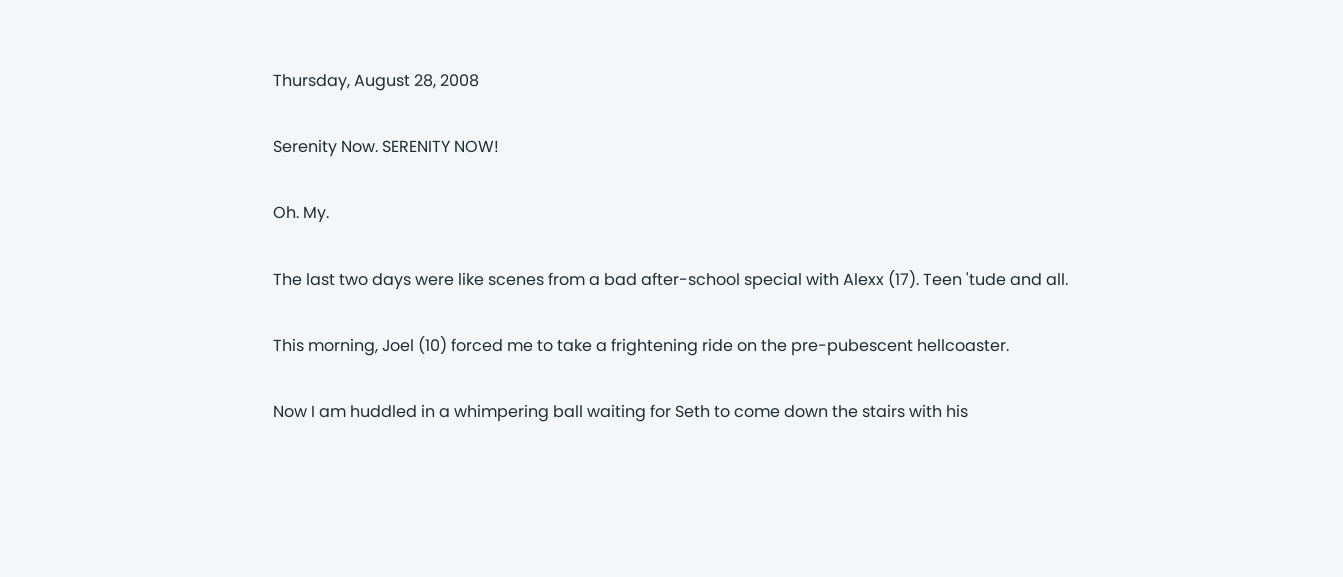Thursday, August 28, 2008

Serenity Now. SERENITY NOW!

Oh. My.

The last two days were like scenes from a bad after-school special with Alexx (17). Teen 'tude and all.

This morning, Joel (10) forced me to take a frightening ride on the pre-pubescent hellcoaster.

Now I am huddled in a whimpering ball waiting for Seth to come down the stairs with his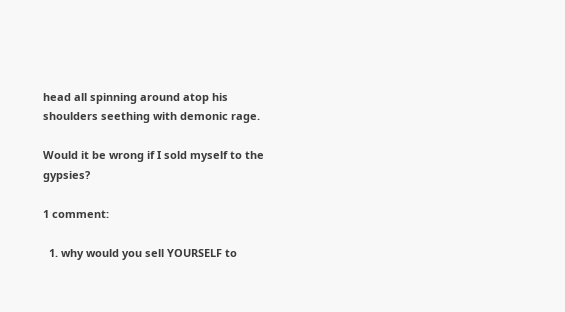head all spinning around atop his shoulders seething with demonic rage.

Would it be wrong if I sold myself to the gypsies?

1 comment:

  1. why would you sell YOURSELF to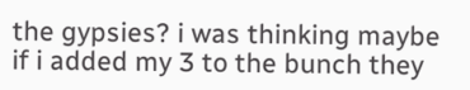the gypsies? i was thinking maybe if i added my 3 to the bunch they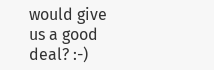would give us a good deal? :-)